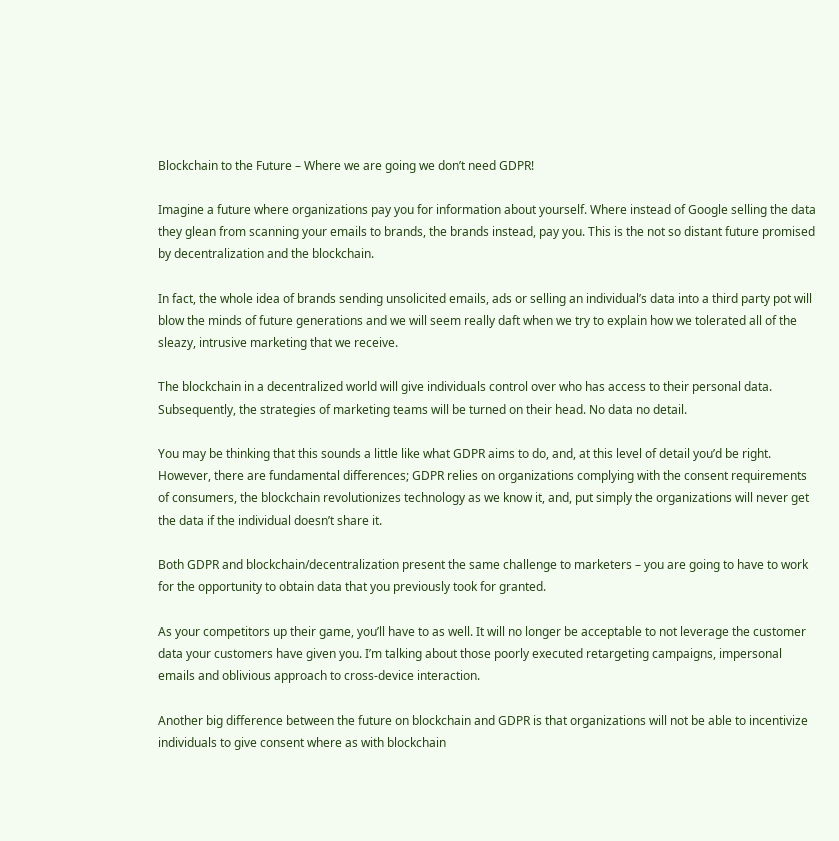Blockchain to the Future – Where we are going we don’t need GDPR!

Imagine a future where organizations pay you for information about yourself. Where instead of Google selling the data they glean from scanning your emails to brands, the brands instead, pay you. This is the not so distant future promised by decentralization and the blockchain.

In fact, the whole idea of brands sending unsolicited emails, ads or selling an individual’s data into a third party pot will blow the minds of future generations and we will seem really daft when we try to explain how we tolerated all of the sleazy, intrusive marketing that we receive.

The blockchain in a decentralized world will give individuals control over who has access to their personal data. Subsequently, the strategies of marketing teams will be turned on their head. No data no detail.

You may be thinking that this sounds a little like what GDPR aims to do, and, at this level of detail you’d be right. However, there are fundamental differences; GDPR relies on organizations complying with the consent requirements of consumers, the blockchain revolutionizes technology as we know it, and, put simply the organizations will never get the data if the individual doesn’t share it.

Both GDPR and blockchain/decentralization present the same challenge to marketers – you are going to have to work for the opportunity to obtain data that you previously took for granted.

As your competitors up their game, you’ll have to as well. It will no longer be acceptable to not leverage the customer data your customers have given you. I’m talking about those poorly executed retargeting campaigns, impersonal emails and oblivious approach to cross-device interaction.

Another big difference between the future on blockchain and GDPR is that organizations will not be able to incentivize individuals to give consent where as with blockchain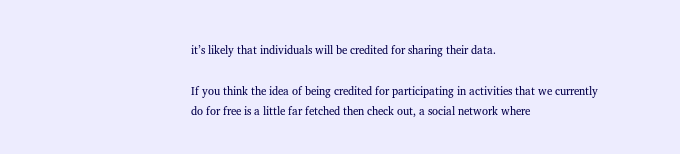it’s likely that individuals will be credited for sharing their data.

If you think the idea of being credited for participating in activities that we currently do for free is a little far fetched then check out, a social network where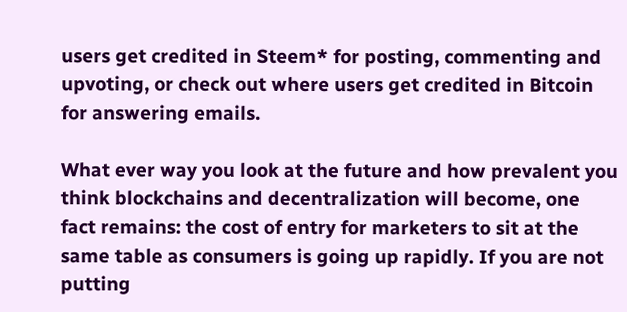users get credited in Steem* for posting, commenting and upvoting, or check out where users get credited in Bitcoin for answering emails.

What ever way you look at the future and how prevalent you think blockchains and decentralization will become, one fact remains: the cost of entry for marketers to sit at the same table as consumers is going up rapidly. If you are not putting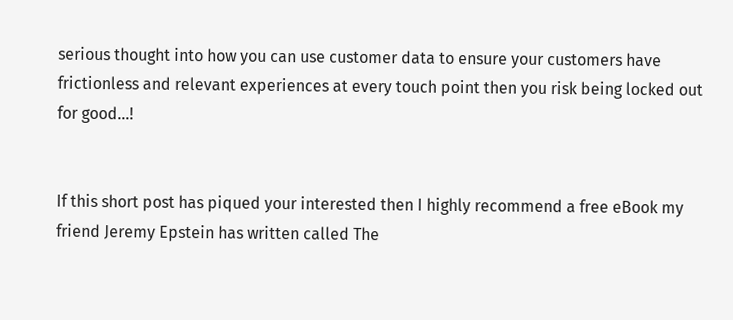serious thought into how you can use customer data to ensure your customers have frictionless and relevant experiences at every touch point then you risk being locked out for good…!


If this short post has piqued your interested then I highly recommend a free eBook my friend Jeremy Epstein has written called The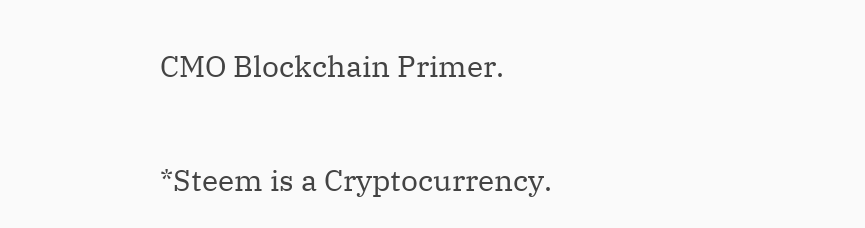CMO Blockchain Primer.

*Steem is a Cryptocurrency.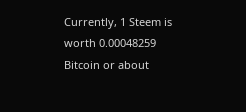Currently, 1 Steem is worth 0.00048259 Bitcoin or about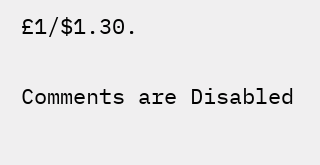£1/$1.30.

Comments are Disabled